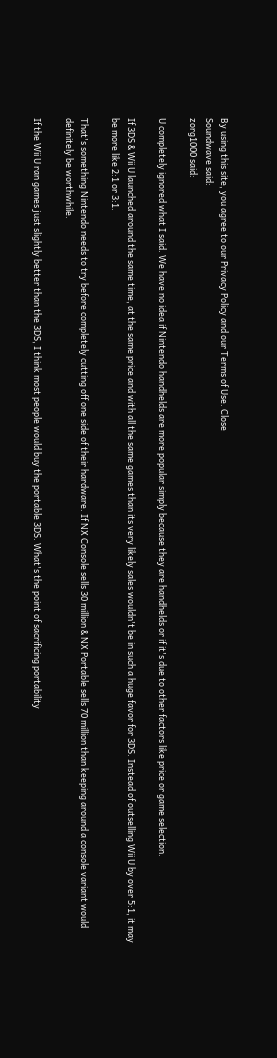By using this site, you agree to our Privacy Policy and our Terms of Use. Close
Soundwave said:
zorg1000 said:

U completely ignored what I said. We have no idea if Nintendo handhelds are more popular simply because they are handhelds or if it's due to other factors like price or game selection.

If 3DS & Wii U launched around the same time, at the same price and with all the same games than its very likely sales wouldn't be in such a huge favor for 3DS. Instead of outselling Wii U by over 5:1, it may be more like 2:1 or 3:1.

That's something Nintendo needs to try before completely cutting off one side of their hardware. If NX Console sells 30 million & NX Portable sells 70 million than keeping around a console variant would definitely be worthwhile.

If the Wii U ran games just slightly better than the 3DS, I think most people would buy the portable 3DS. What's the point of sacrificing portability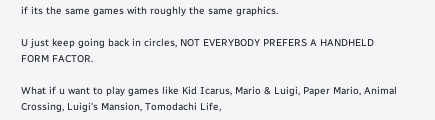if its the same games with roughly the same graphics.

U just keep going back in circles, NOT EVERYBODY PREFERS A HANDHELD FORM FACTOR.

What if u want to play games like Kid Icarus, Mario & Luigi, Paper Mario, Animal Crossing, Luigi's Mansion, Tomodachi Life,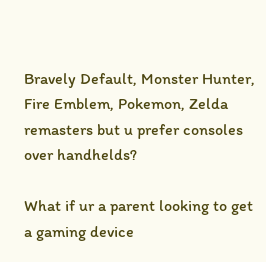Bravely Default, Monster Hunter, Fire Emblem, Pokemon, Zelda remasters but u prefer consoles over handhelds?

What if ur a parent looking to get a gaming device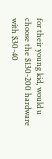for their young kid, would u choose the $130-200 hardware with $30-40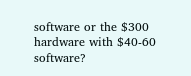software or the $300 hardware with $40-60 software?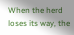When the herd loses its way, the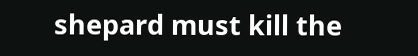shepard must kill the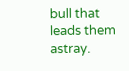bull that leads them astray.